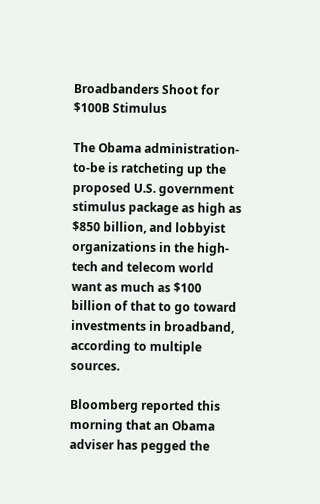Broadbanders Shoot for $100B Stimulus

The Obama administration-to-be is ratcheting up the proposed U.S. government stimulus package as high as $850 billion, and lobbyist organizations in the high-tech and telecom world want as much as $100 billion of that to go toward investments in broadband, according to multiple sources.

Bloomberg reported this morning that an Obama adviser has pegged the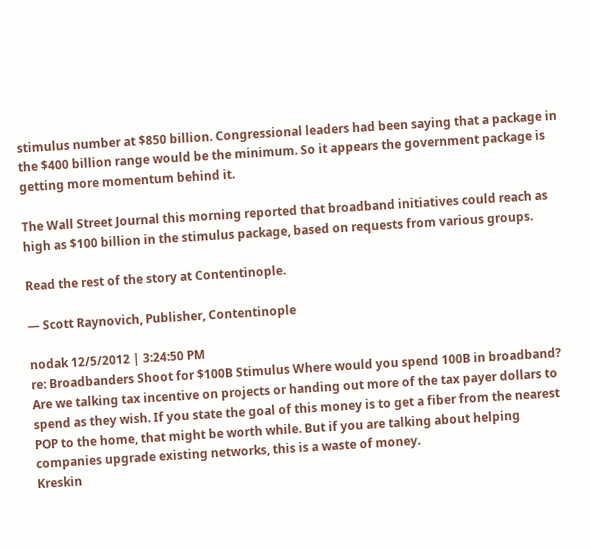stimulus number at $850 billion. Congressional leaders had been saying that a package in the $400 billion range would be the minimum. So it appears the government package is getting more momentum behind it.

The Wall Street Journal this morning reported that broadband initiatives could reach as high as $100 billion in the stimulus package, based on requests from various groups.

Read the rest of the story at Contentinople.

— Scott Raynovich, Publisher, Contentinople

nodak 12/5/2012 | 3:24:50 PM
re: Broadbanders Shoot for $100B Stimulus Where would you spend 100B in broadband? Are we talking tax incentive on projects or handing out more of the tax payer dollars to spend as they wish. If you state the goal of this money is to get a fiber from the nearest POP to the home, that might be worth while. But if you are talking about helping companies upgrade existing networks, this is a waste of money.
Kreskin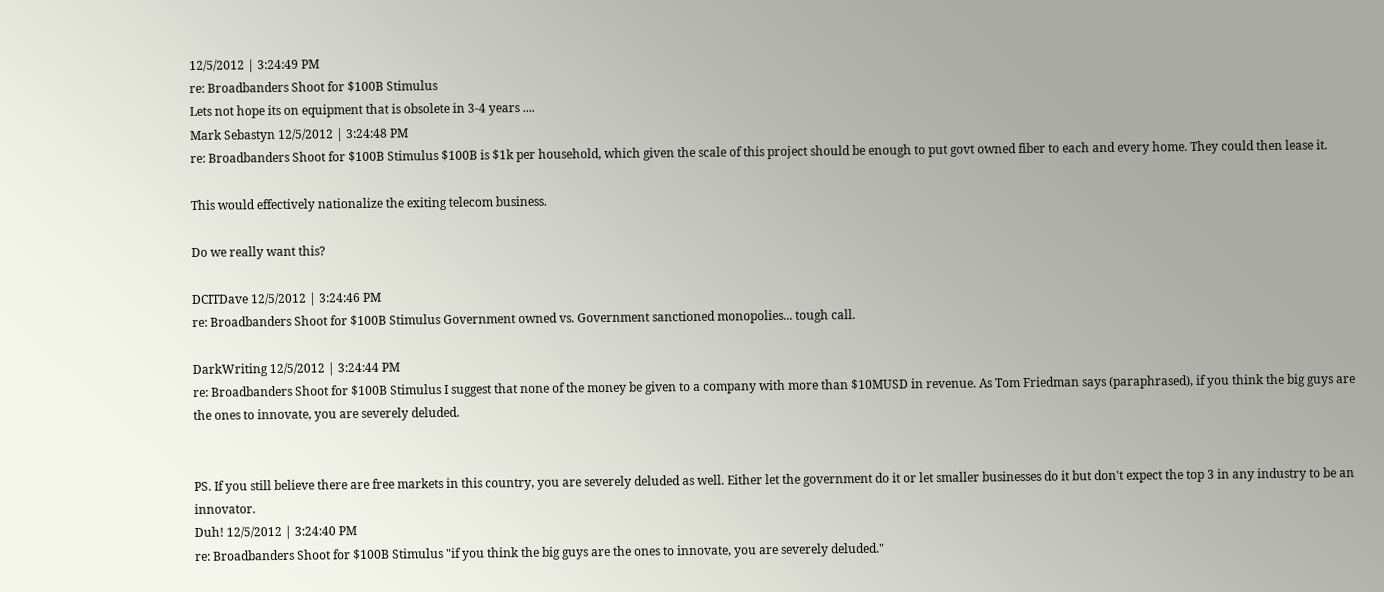12/5/2012 | 3:24:49 PM
re: Broadbanders Shoot for $100B Stimulus
Lets not hope its on equipment that is obsolete in 3-4 years ....
Mark Sebastyn 12/5/2012 | 3:24:48 PM
re: Broadbanders Shoot for $100B Stimulus $100B is $1k per household, which given the scale of this project should be enough to put govt owned fiber to each and every home. They could then lease it.

This would effectively nationalize the exiting telecom business.

Do we really want this?

DCITDave 12/5/2012 | 3:24:46 PM
re: Broadbanders Shoot for $100B Stimulus Government owned vs. Government sanctioned monopolies... tough call.

DarkWriting 12/5/2012 | 3:24:44 PM
re: Broadbanders Shoot for $100B Stimulus I suggest that none of the money be given to a company with more than $10MUSD in revenue. As Tom Friedman says (paraphrased), if you think the big guys are the ones to innovate, you are severely deluded.


PS. If you still believe there are free markets in this country, you are severely deluded as well. Either let the government do it or let smaller businesses do it but don't expect the top 3 in any industry to be an innovator.
Duh! 12/5/2012 | 3:24:40 PM
re: Broadbanders Shoot for $100B Stimulus "if you think the big guys are the ones to innovate, you are severely deluded."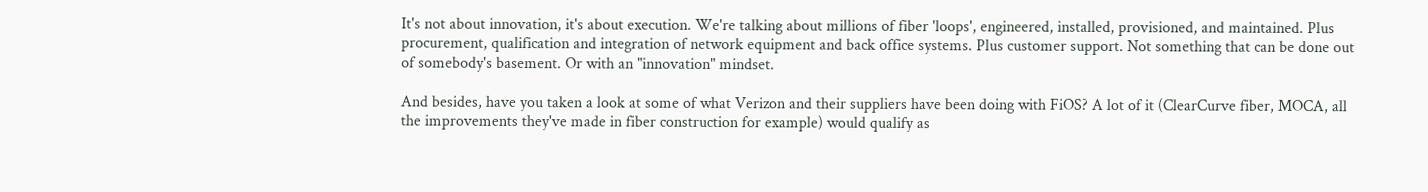It's not about innovation, it's about execution. We're talking about millions of fiber 'loops', engineered, installed, provisioned, and maintained. Plus procurement, qualification and integration of network equipment and back office systems. Plus customer support. Not something that can be done out of somebody's basement. Or with an "innovation" mindset.

And besides, have you taken a look at some of what Verizon and their suppliers have been doing with FiOS? A lot of it (ClearCurve fiber, MOCA, all the improvements they've made in fiber construction for example) would qualify as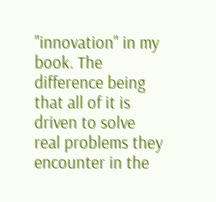"innovation" in my book. The difference being that all of it is driven to solve real problems they encounter in the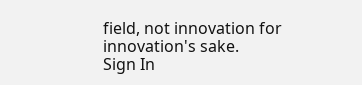field, not innovation for innovation's sake.
Sign In